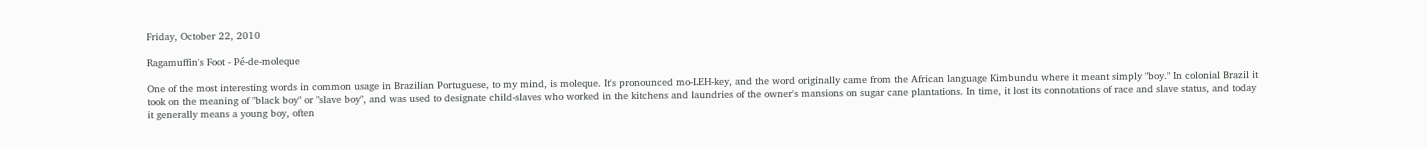Friday, October 22, 2010

Ragamuffin's Foot - Pé-de-moleque

One of the most interesting words in common usage in Brazilian Portuguese, to my mind, is moleque. It's pronounced mo-LEH-key, and the word originally came from the African language Kimbundu where it meant simply "boy." In colonial Brazil it took on the meaning of "black boy" or "slave boy", and was used to designate child-slaves who worked in the kitchens and laundries of the owner's mansions on sugar cane plantations. In time, it lost its connotations of race and slave status, and today it generally means a young boy, often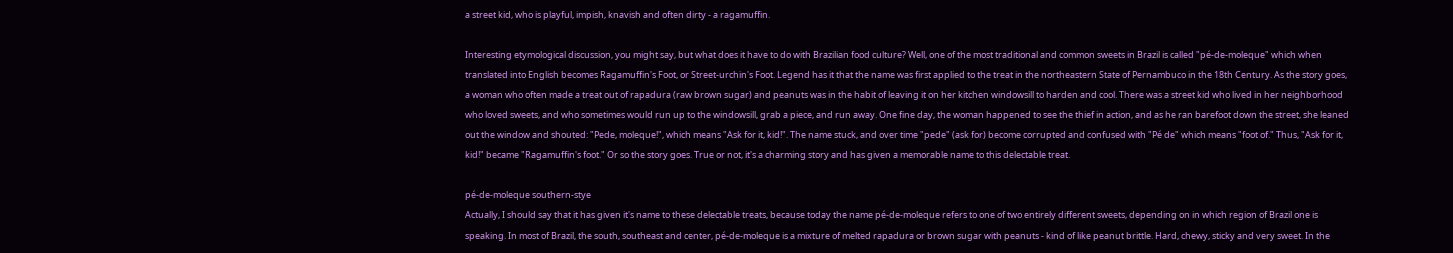a street kid, who is playful, impish, knavish and often dirty - a ragamuffin.

Interesting etymological discussion, you might say, but what does it have to do with Brazilian food culture? Well, one of the most traditional and common sweets in Brazil is called "pé-de-moleque" which when translated into English becomes Ragamuffin's Foot, or Street-urchin's Foot. Legend has it that the name was first applied to the treat in the northeastern State of Pernambuco in the 18th Century. As the story goes, a woman who often made a treat out of rapadura (raw brown sugar) and peanuts was in the habit of leaving it on her kitchen windowsill to harden and cool. There was a street kid who lived in her neighborhood who loved sweets, and who sometimes would run up to the windowsill, grab a piece, and run away. One fine day, the woman happened to see the thief in action, and as he ran barefoot down the street, she leaned out the window and shouted: "Pede, moleque!", which means "Ask for it, kid!". The name stuck, and over time "pede" (ask for) become corrupted and confused with "Pé de" which means "foot of." Thus, "Ask for it, kid!" became "Ragamuffin's foot." Or so the story goes. True or not, it's a charming story and has given a memorable name to this delectable treat.

pé-de-moleque southern-stye
Actually, I should say that it has given it's name to these delectable treats, because today the name pé-de-moleque refers to one of two entirely different sweets, depending on in which region of Brazil one is speaking. In most of Brazil, the south, southeast and center, pé-de-moleque is a mixture of melted rapadura or brown sugar with peanuts - kind of like peanut brittle. Hard, chewy, sticky and very sweet. In the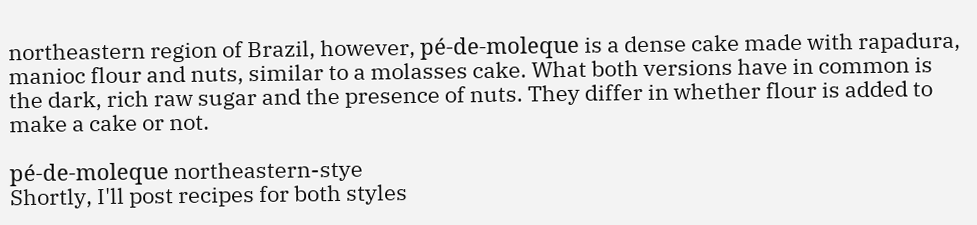northeastern region of Brazil, however, pé-de-moleque is a dense cake made with rapadura, manioc flour and nuts, similar to a molasses cake. What both versions have in common is the dark, rich raw sugar and the presence of nuts. They differ in whether flour is added to make a cake or not.

pé-de-moleque northeastern-stye
Shortly, I'll post recipes for both styles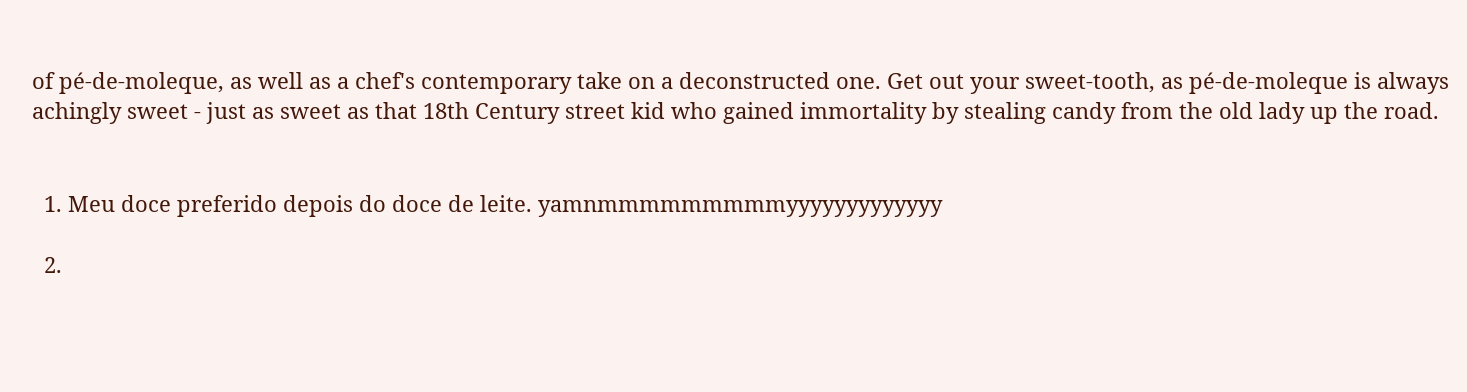of pé-de-moleque, as well as a chef's contemporary take on a deconstructed one. Get out your sweet-tooth, as pé-de-moleque is always achingly sweet - just as sweet as that 18th Century street kid who gained immortality by stealing candy from the old lady up the road.


  1. Meu doce preferido depois do doce de leite. yamnmmmmmmmmmyyyyyyyyyyyyy

  2.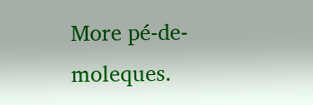More pé-de-moleques.